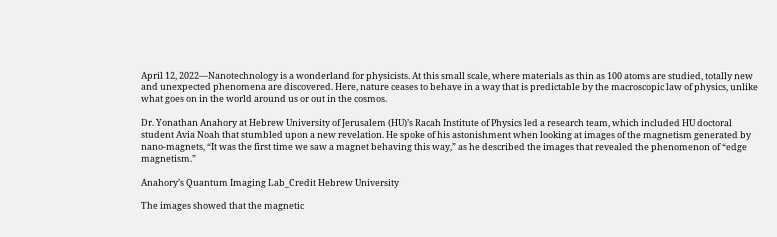April 12, 2022—Nanotechnology is a wonderland for physicists. At this small scale, where materials as thin as 100 atoms are studied, totally new and unexpected phenomena are discovered. Here, nature ceases to behave in a way that is predictable by the macroscopic law of physics, unlike what goes on in the world around us or out in the cosmos.

Dr. Yonathan Anahory at Hebrew University of Jerusalem (HU)’s Racah Institute of Physics led a research team, which included HU doctoral student Avia Noah that stumbled upon a new revelation. He spoke of his astonishment when looking at images of the magnetism generated by nano-magnets, “It was the first time we saw a magnet behaving this way,” as he described the images that revealed the phenomenon of “edge magnetism.”

Anahory’s Quantum Imaging Lab_Credit Hebrew University

The images showed that the magnetic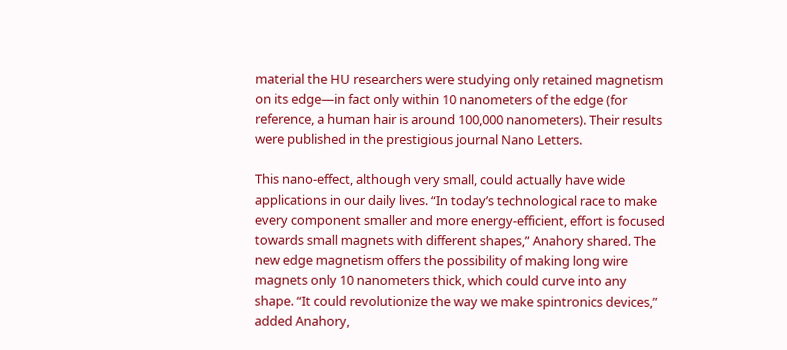material the HU researchers were studying only retained magnetism on its edge—in fact only within 10 nanometers of the edge (for reference, a human hair is around 100,000 nanometers). Their results were published in the prestigious journal Nano Letters.

This nano-effect, although very small, could actually have wide applications in our daily lives. “In today’s technological race to make every component smaller and more energy-efficient, effort is focused towards small magnets with different shapes,” Anahory shared. The new edge magnetism offers the possibility of making long wire magnets only 10 nanometers thick, which could curve into any shape. “It could revolutionize the way we make spintronics devices,” added Anahory,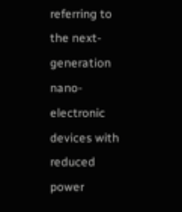referring to the next-generation nano-electronic devices with reduced power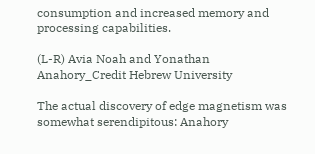consumption and increased memory and processing capabilities.

(L-R) Avia Noah and Yonathan Anahory_Credit Hebrew University

The actual discovery of edge magnetism was somewhat serendipitous: Anahory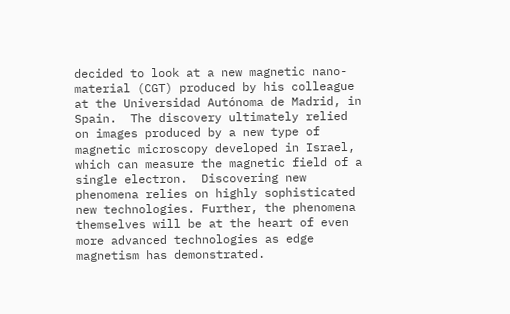decided to look at a new magnetic nano-material (CGT) produced by his colleague at the Universidad Autónoma de Madrid, in Spain.  The discovery ultimately relied on images produced by a new type of magnetic microscopy developed in Israel, which can measure the magnetic field of a single electron.  Discovering new phenomena relies on highly sophisticated new technologies. Further, the phenomena themselves will be at the heart of even more advanced technologies as edge magnetism has demonstrated.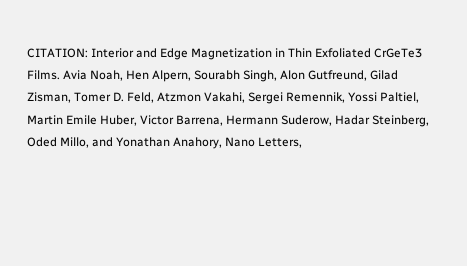CITATION: Interior and Edge Magnetization in Thin Exfoliated CrGeTe3 Films. Avia Noah, Hen Alpern, Sourabh Singh, Alon Gutfreund, Gilad Zisman, Tomer D. Feld, Atzmon Vakahi, Sergei Remennik, Yossi Paltiel, Martin Emile Huber, Victor Barrena, Hermann Suderow, Hadar Steinberg, Oded Millo, and Yonathan Anahory, Nano Letters,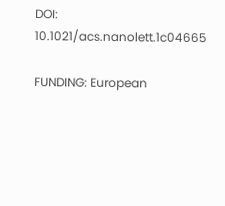DOI: 10.1021/acs.nanolett.1c04665

FUNDING: European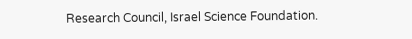Research Council, Israel Science Foundation.